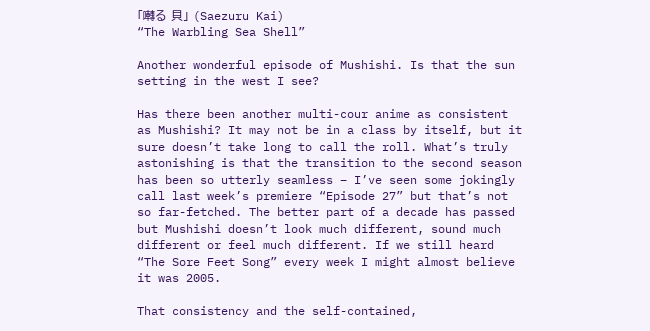「囀る 貝」 (Saezuru Kai)
“The Warbling Sea Shell”

Another wonderful episode of Mushishi. Is that the sun setting in the west I see?

Has there been another multi-cour anime as consistent as Mushishi? It may not be in a class by itself, but it sure doesn’t take long to call the roll. What’s truly astonishing is that the transition to the second season has been so utterly seamless – I’ve seen some jokingly call last week’s premiere “Episode 27” but that’s not so far-fetched. The better part of a decade has passed but Mushishi doesn’t look much different, sound much different or feel much different. If we still heard “The Sore Feet Song” every week I might almost believe it was 2005.

That consistency and the self-contained,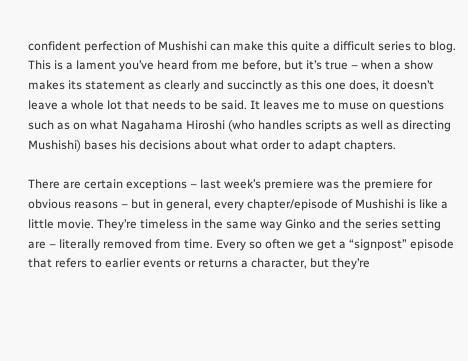confident perfection of Mushishi can make this quite a difficult series to blog. This is a lament you’ve heard from me before, but it’s true – when a show makes its statement as clearly and succinctly as this one does, it doesn’t leave a whole lot that needs to be said. It leaves me to muse on questions such as on what Nagahama Hiroshi (who handles scripts as well as directing Mushishi) bases his decisions about what order to adapt chapters.

There are certain exceptions – last week’s premiere was the premiere for obvious reasons – but in general, every chapter/episode of Mushishi is like a little movie. They’re timeless in the same way Ginko and the series setting are – literally removed from time. Every so often we get a “signpost” episode that refers to earlier events or returns a character, but they’re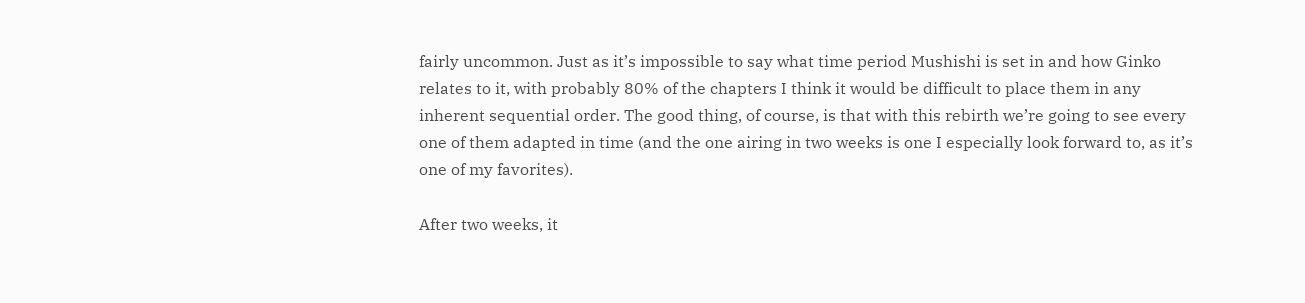fairly uncommon. Just as it’s impossible to say what time period Mushishi is set in and how Ginko relates to it, with probably 80% of the chapters I think it would be difficult to place them in any inherent sequential order. The good thing, of course, is that with this rebirth we’re going to see every one of them adapted in time (and the one airing in two weeks is one I especially look forward to, as it’s one of my favorites).

After two weeks, it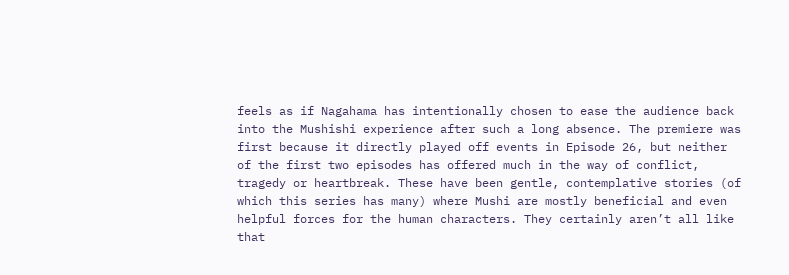feels as if Nagahama has intentionally chosen to ease the audience back into the Mushishi experience after such a long absence. The premiere was first because it directly played off events in Episode 26, but neither of the first two episodes has offered much in the way of conflict, tragedy or heartbreak. These have been gentle, contemplative stories (of which this series has many) where Mushi are mostly beneficial and even helpful forces for the human characters. They certainly aren’t all like that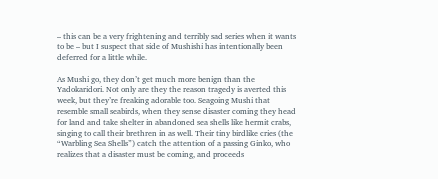– this can be a very frightening and terribly sad series when it wants to be – but I suspect that side of Mushishi has intentionally been deferred for a little while.

As Mushi go, they don’t get much more benign than the Yadokaridori. Not only are they the reason tragedy is averted this week, but they’re freaking adorable too. Seagoing Mushi that resemble small seabirds, when they sense disaster coming they head for land and take shelter in abandoned sea shells like hermit crabs, singing to call their brethren in as well. Their tiny birdlike cries (the “Warbling Sea Shells”) catch the attention of a passing Ginko, who realizes that a disaster must be coming, and proceeds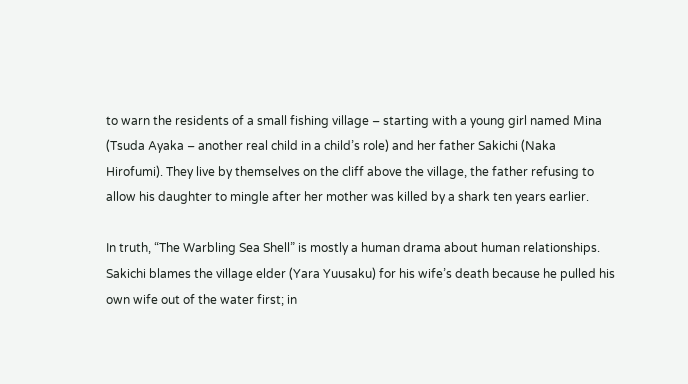to warn the residents of a small fishing village – starting with a young girl named Mina (Tsuda Ayaka – another real child in a child’s role) and her father Sakichi (Naka Hirofumi). They live by themselves on the cliff above the village, the father refusing to allow his daughter to mingle after her mother was killed by a shark ten years earlier.

In truth, “The Warbling Sea Shell” is mostly a human drama about human relationships. Sakichi blames the village elder (Yara Yuusaku) for his wife’s death because he pulled his own wife out of the water first; in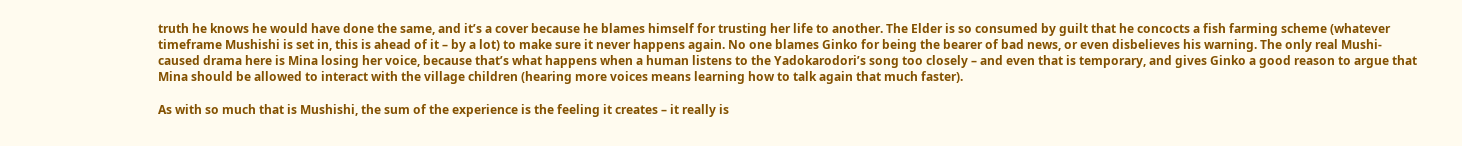truth he knows he would have done the same, and it’s a cover because he blames himself for trusting her life to another. The Elder is so consumed by guilt that he concocts a fish farming scheme (whatever timeframe Mushishi is set in, this is ahead of it – by a lot) to make sure it never happens again. No one blames Ginko for being the bearer of bad news, or even disbelieves his warning. The only real Mushi-caused drama here is Mina losing her voice, because that’s what happens when a human listens to the Yadokarodori’s song too closely – and even that is temporary, and gives Ginko a good reason to argue that Mina should be allowed to interact with the village children (hearing more voices means learning how to talk again that much faster).

As with so much that is Mushishi, the sum of the experience is the feeling it creates – it really is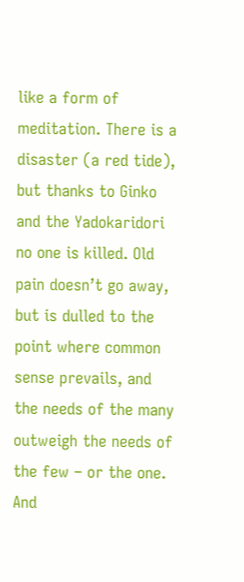like a form of meditation. There is a disaster (a red tide), but thanks to Ginko and the Yadokaridori no one is killed. Old pain doesn’t go away, but is dulled to the point where common sense prevails, and the needs of the many outweigh the needs of the few – or the one. And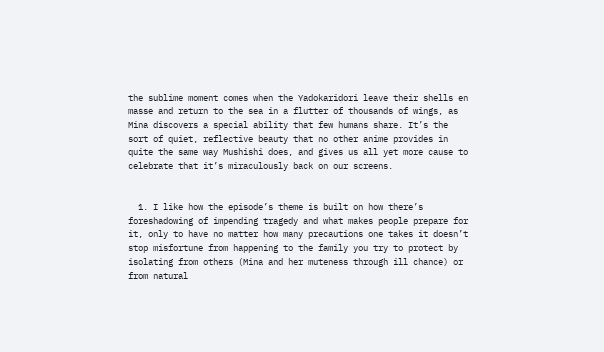the sublime moment comes when the Yadokaridori leave their shells en masse and return to the sea in a flutter of thousands of wings, as Mina discovers a special ability that few humans share. It’s the sort of quiet, reflective beauty that no other anime provides in quite the same way Mushishi does, and gives us all yet more cause to celebrate that it’s miraculously back on our screens.


  1. I like how the episode’s theme is built on how there’s foreshadowing of impending tragedy and what makes people prepare for it, only to have no matter how many precautions one takes it doesn’t stop misfortune from happening to the family you try to protect by isolating from others (Mina and her muteness through ill chance) or from natural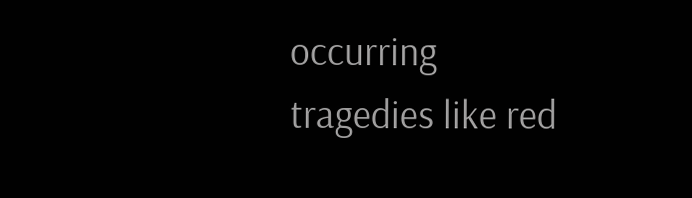occurring tragedies like red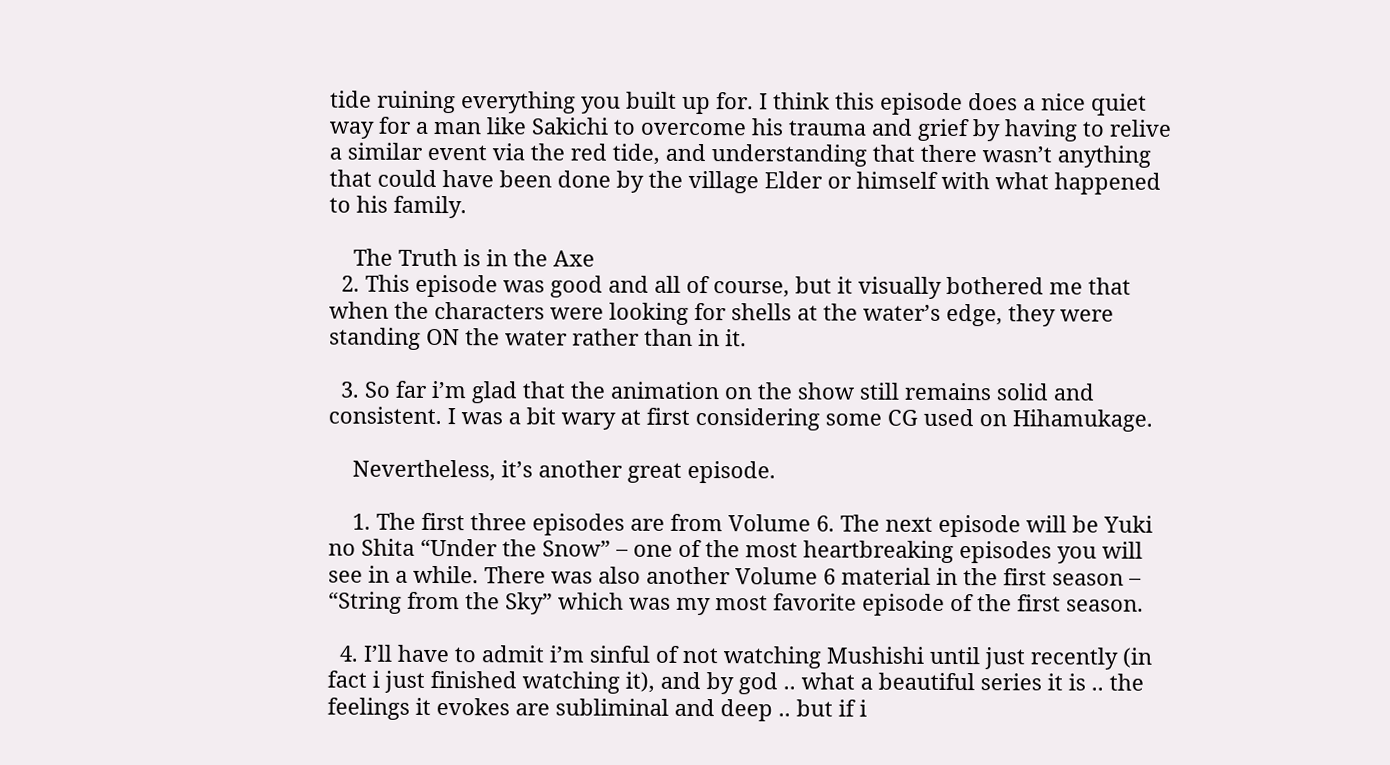tide ruining everything you built up for. I think this episode does a nice quiet way for a man like Sakichi to overcome his trauma and grief by having to relive a similar event via the red tide, and understanding that there wasn’t anything that could have been done by the village Elder or himself with what happened to his family.

    The Truth is in the Axe
  2. This episode was good and all of course, but it visually bothered me that when the characters were looking for shells at the water’s edge, they were standing ON the water rather than in it.

  3. So far i’m glad that the animation on the show still remains solid and consistent. I was a bit wary at first considering some CG used on Hihamukage.

    Nevertheless, it’s another great episode.

    1. The first three episodes are from Volume 6. The next episode will be Yuki no Shita “Under the Snow” – one of the most heartbreaking episodes you will see in a while. There was also another Volume 6 material in the first season – “String from the Sky” which was my most favorite episode of the first season.

  4. I’ll have to admit i’m sinful of not watching Mushishi until just recently (in fact i just finished watching it), and by god .. what a beautiful series it is .. the feelings it evokes are subliminal and deep .. but if i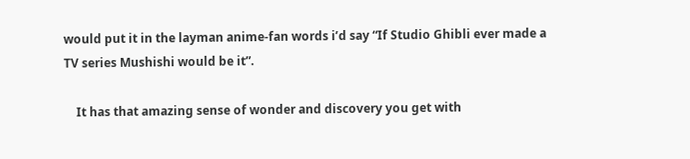would put it in the layman anime-fan words i’d say “If Studio Ghibli ever made a TV series Mushishi would be it”.

    It has that amazing sense of wonder and discovery you get with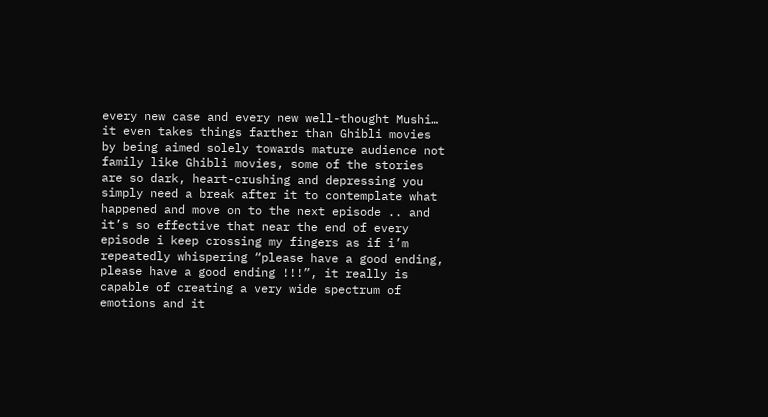every new case and every new well-thought Mushi… it even takes things farther than Ghibli movies by being aimed solely towards mature audience not family like Ghibli movies, some of the stories are so dark, heart-crushing and depressing you simply need a break after it to contemplate what happened and move on to the next episode .. and it’s so effective that near the end of every episode i keep crossing my fingers as if i’m repeatedly whispering “please have a good ending, please have a good ending !!!”, it really is capable of creating a very wide spectrum of emotions and it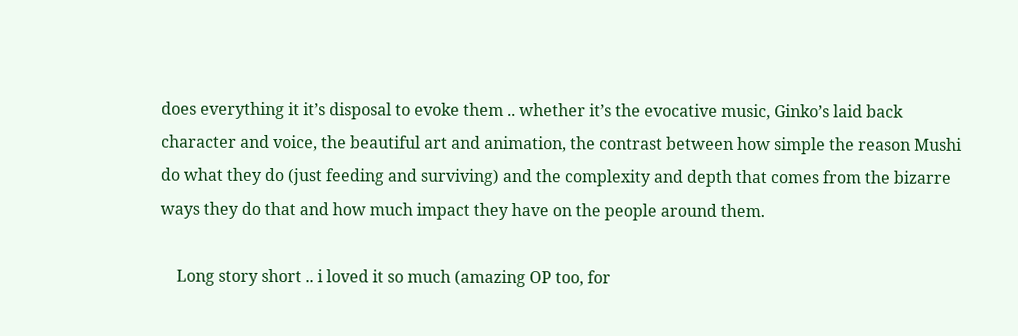does everything it it’s disposal to evoke them .. whether it’s the evocative music, Ginko’s laid back character and voice, the beautiful art and animation, the contrast between how simple the reason Mushi do what they do (just feeding and surviving) and the complexity and depth that comes from the bizarre ways they do that and how much impact they have on the people around them.

    Long story short .. i loved it so much (amazing OP too, for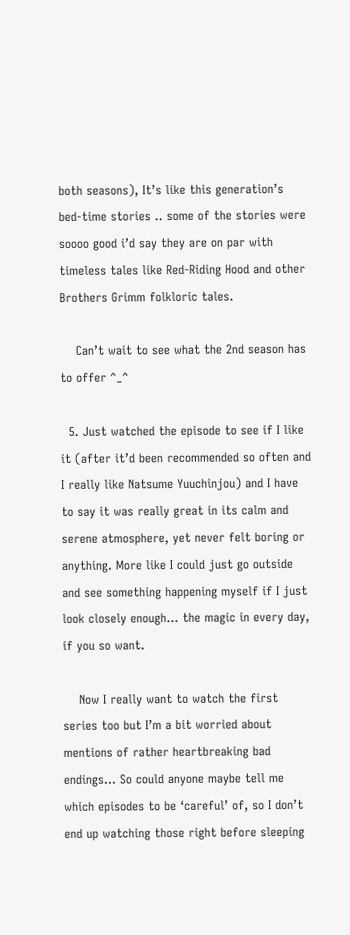both seasons), It’s like this generation’s bed-time stories .. some of the stories were soooo good i’d say they are on par with timeless tales like Red-Riding Hood and other Brothers Grimm folkloric tales.

    Can’t wait to see what the 2nd season has to offer ^_^

  5. Just watched the episode to see if I like it (after it’d been recommended so often and I really like Natsume Yuuchinjou) and I have to say it was really great in its calm and serene atmosphere, yet never felt boring or anything. More like I could just go outside and see something happening myself if I just look closely enough… the magic in every day, if you so want.

    Now I really want to watch the first series too but I’m a bit worried about mentions of rather heartbreaking bad endings… So could anyone maybe tell me which episodes to be ‘careful’ of, so I don’t end up watching those right before sleeping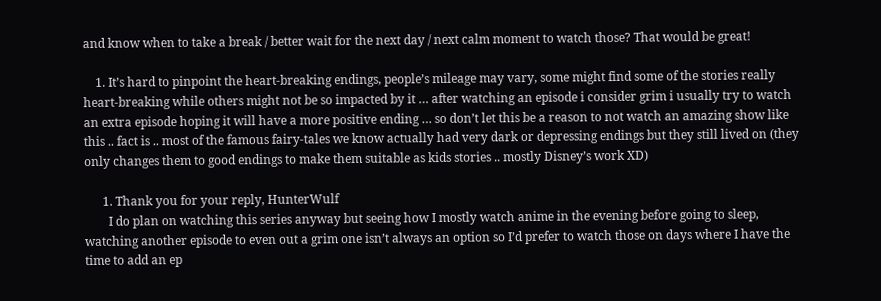and know when to take a break / better wait for the next day / next calm moment to watch those? That would be great!

    1. It’s hard to pinpoint the heart-breaking endings, people’s mileage may vary, some might find some of the stories really heart-breaking while others might not be so impacted by it … after watching an episode i consider grim i usually try to watch an extra episode hoping it will have a more positive ending … so don’t let this be a reason to not watch an amazing show like this .. fact is .. most of the famous fairy-tales we know actually had very dark or depressing endings but they still lived on (they only changes them to good endings to make them suitable as kids stories .. mostly Disney’s work XD)

      1. Thank you for your reply, HunterWulf
        I do plan on watching this series anyway but seeing how I mostly watch anime in the evening before going to sleep, watching another episode to even out a grim one isn’t always an option so I’d prefer to watch those on days where I have the time to add an ep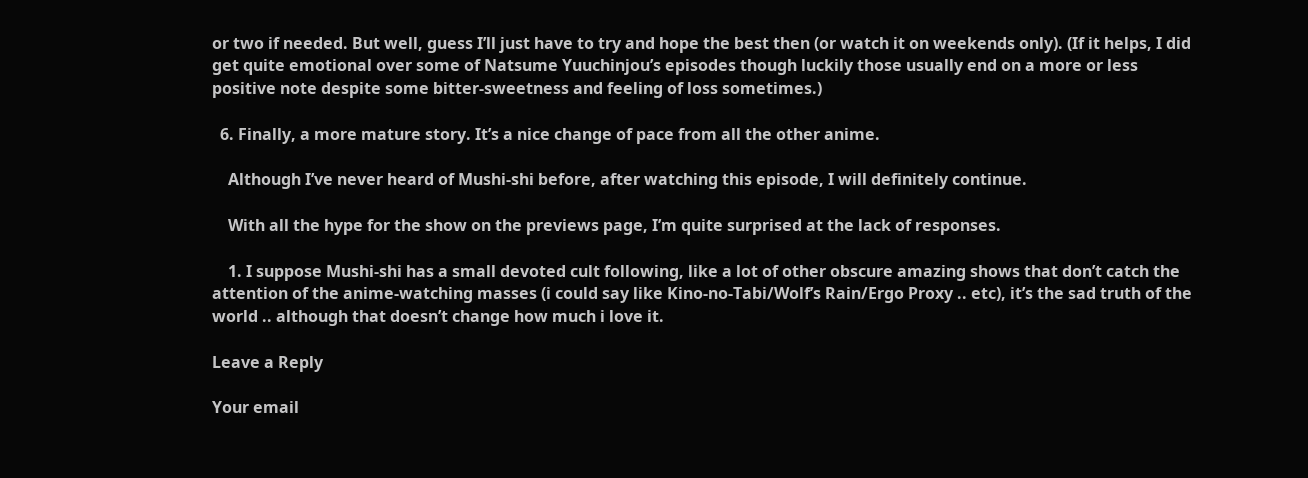or two if needed. But well, guess I’ll just have to try and hope the best then (or watch it on weekends only). (If it helps, I did get quite emotional over some of Natsume Yuuchinjou’s episodes though luckily those usually end on a more or less positive note despite some bitter-sweetness and feeling of loss sometimes.)

  6. Finally, a more mature story. It’s a nice change of pace from all the other anime.

    Although I’ve never heard of Mushi-shi before, after watching this episode, I will definitely continue.

    With all the hype for the show on the previews page, I’m quite surprised at the lack of responses.

    1. I suppose Mushi-shi has a small devoted cult following, like a lot of other obscure amazing shows that don’t catch the attention of the anime-watching masses (i could say like Kino-no-Tabi/Wolf’s Rain/Ergo Proxy .. etc), it’s the sad truth of the world .. although that doesn’t change how much i love it.

Leave a Reply

Your email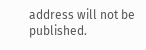address will not be published.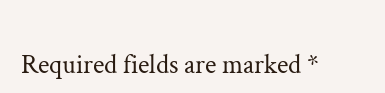Required fields are marked *